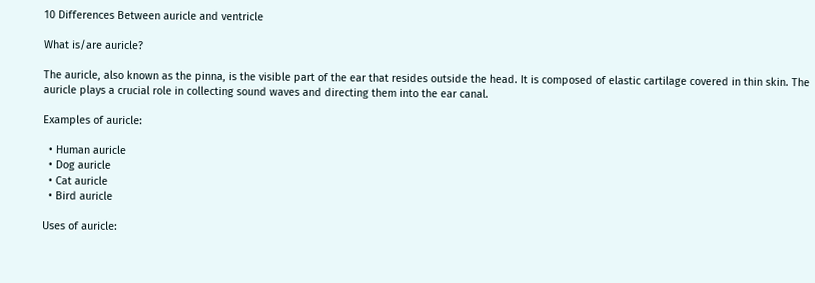10 Differences Between auricle and ventricle

What is/are auricle?

The auricle, also known as the pinna, is the visible part of the ear that resides outside the head. It is composed of elastic cartilage covered in thin skin. The auricle plays a crucial role in collecting sound waves and directing them into the ear canal.

Examples of auricle:

  • Human auricle
  • Dog auricle
  • Cat auricle
  • Bird auricle

Uses of auricle: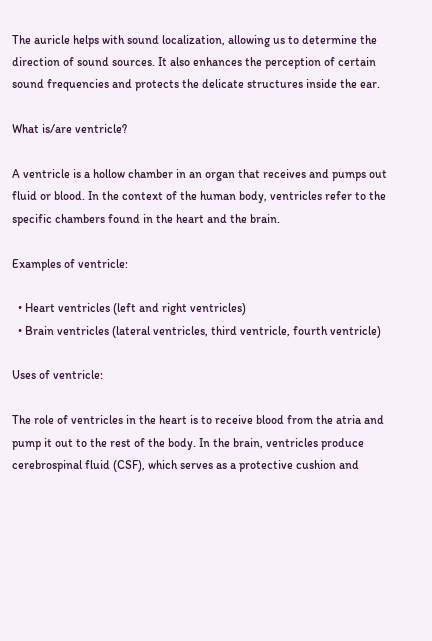The auricle helps with sound localization, allowing us to determine the direction of sound sources. It also enhances the perception of certain sound frequencies and protects the delicate structures inside the ear.

What is/are ventricle?

A ventricle is a hollow chamber in an organ that receives and pumps out fluid or blood. In the context of the human body, ventricles refer to the specific chambers found in the heart and the brain.

Examples of ventricle:

  • Heart ventricles (left and right ventricles)
  • Brain ventricles (lateral ventricles, third ventricle, fourth ventricle)

Uses of ventricle:

The role of ventricles in the heart is to receive blood from the atria and pump it out to the rest of the body. In the brain, ventricles produce cerebrospinal fluid (CSF), which serves as a protective cushion and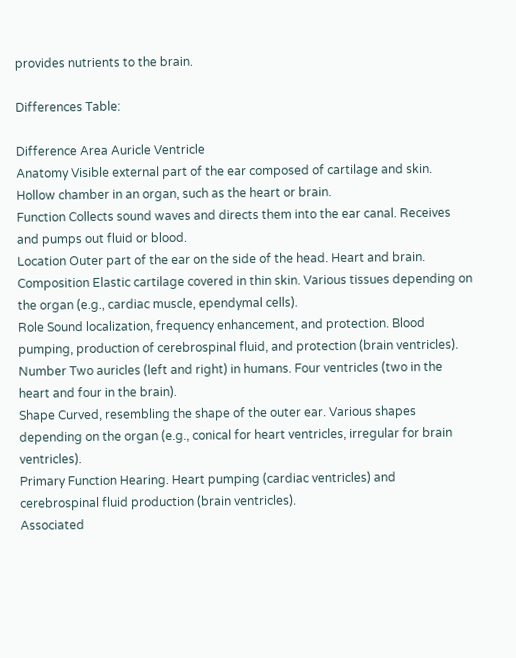provides nutrients to the brain.

Differences Table:

Difference Area Auricle Ventricle
Anatomy Visible external part of the ear composed of cartilage and skin. Hollow chamber in an organ, such as the heart or brain.
Function Collects sound waves and directs them into the ear canal. Receives and pumps out fluid or blood.
Location Outer part of the ear on the side of the head. Heart and brain.
Composition Elastic cartilage covered in thin skin. Various tissues depending on the organ (e.g., cardiac muscle, ependymal cells).
Role Sound localization, frequency enhancement, and protection. Blood pumping, production of cerebrospinal fluid, and protection (brain ventricles).
Number Two auricles (left and right) in humans. Four ventricles (two in the heart and four in the brain).
Shape Curved, resembling the shape of the outer ear. Various shapes depending on the organ (e.g., conical for heart ventricles, irregular for brain ventricles).
Primary Function Hearing. Heart pumping (cardiac ventricles) and cerebrospinal fluid production (brain ventricles).
Associated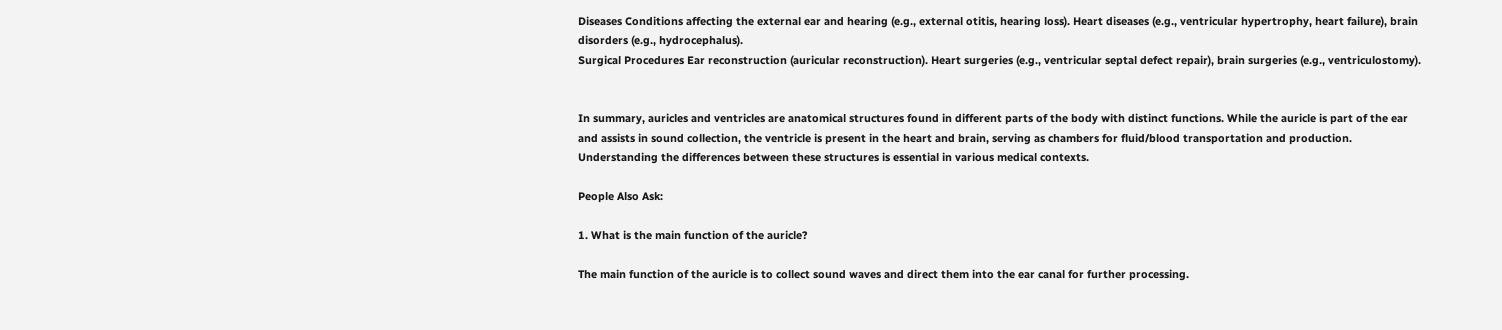Diseases Conditions affecting the external ear and hearing (e.g., external otitis, hearing loss). Heart diseases (e.g., ventricular hypertrophy, heart failure), brain disorders (e.g., hydrocephalus).
Surgical Procedures Ear reconstruction (auricular reconstruction). Heart surgeries (e.g., ventricular septal defect repair), brain surgeries (e.g., ventriculostomy).


In summary, auricles and ventricles are anatomical structures found in different parts of the body with distinct functions. While the auricle is part of the ear and assists in sound collection, the ventricle is present in the heart and brain, serving as chambers for fluid/blood transportation and production. Understanding the differences between these structures is essential in various medical contexts.

People Also Ask:

1. What is the main function of the auricle?

The main function of the auricle is to collect sound waves and direct them into the ear canal for further processing.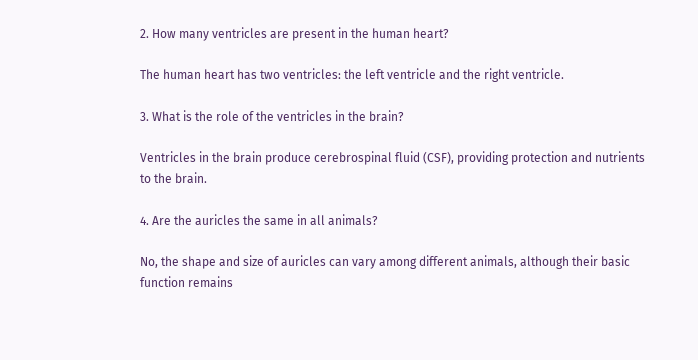2. How many ventricles are present in the human heart?

The human heart has two ventricles: the left ventricle and the right ventricle.

3. What is the role of the ventricles in the brain?

Ventricles in the brain produce cerebrospinal fluid (CSF), providing protection and nutrients to the brain.

4. Are the auricles the same in all animals?

No, the shape and size of auricles can vary among different animals, although their basic function remains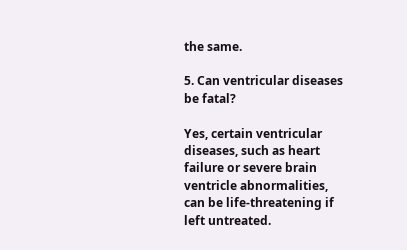the same.

5. Can ventricular diseases be fatal?

Yes, certain ventricular diseases, such as heart failure or severe brain ventricle abnormalities, can be life-threatening if left untreated.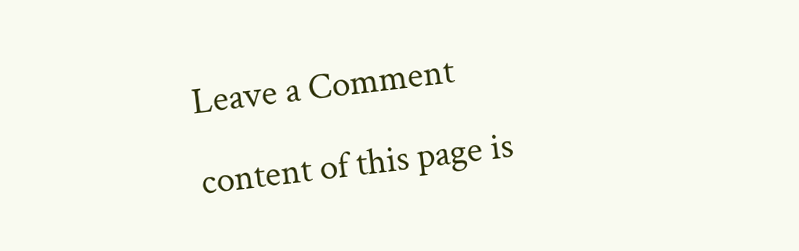Leave a Comment

content of this page is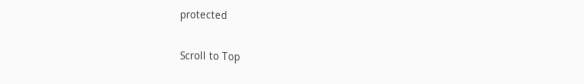protected

Scroll to Top